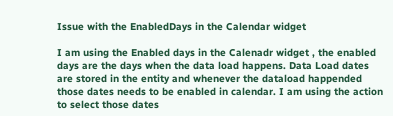Issue with the EnabledDays in the Calendar widget

I am using the Enabled days in the Calenadr widget , the enabled days are the days when the data load happens. Data Load dates are stored in the entity and whenever the dataload happended those dates needs to be enabled in calendar. I am using the action to select those dates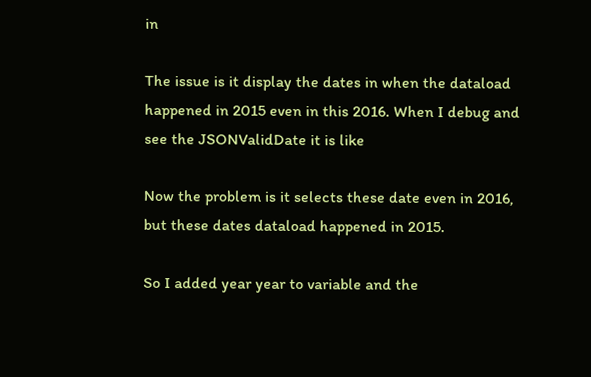in

The issue is it display the dates in when the dataload happened in 2015 even in this 2016. When I debug and see the JSONValidDate it is like

Now the problem is it selects these date even in 2016, but these dates dataload happened in 2015.

So I added year year to variable and the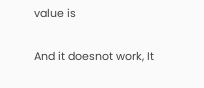value is

And it doesnot work, It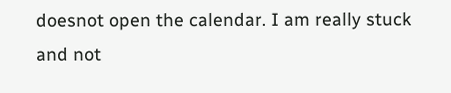doesnot open the calendar. I am really stuck and not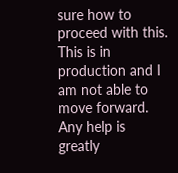sure how to proceed with this. This is in production and I am not able to move forward. Any help is greatly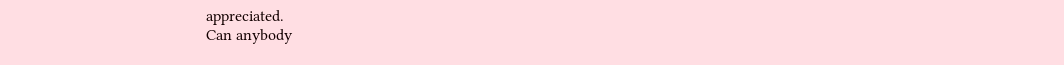appreciated.
Can anybody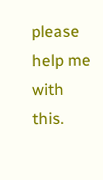please help me with this.